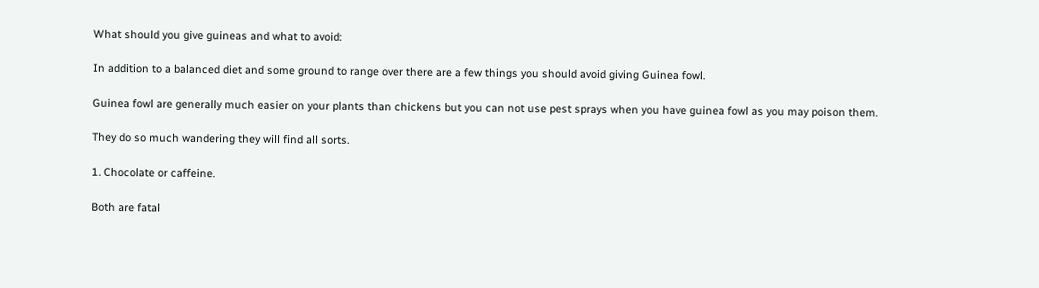What should you give guineas and what to avoid:

In addition to a balanced diet and some ground to range over there are a few things you should avoid giving Guinea fowl.

Guinea fowl are generally much easier on your plants than chickens but you can not use pest sprays when you have guinea fowl as you may poison them.

They do so much wandering they will find all sorts.

1. Chocolate or caffeine.

Both are fatal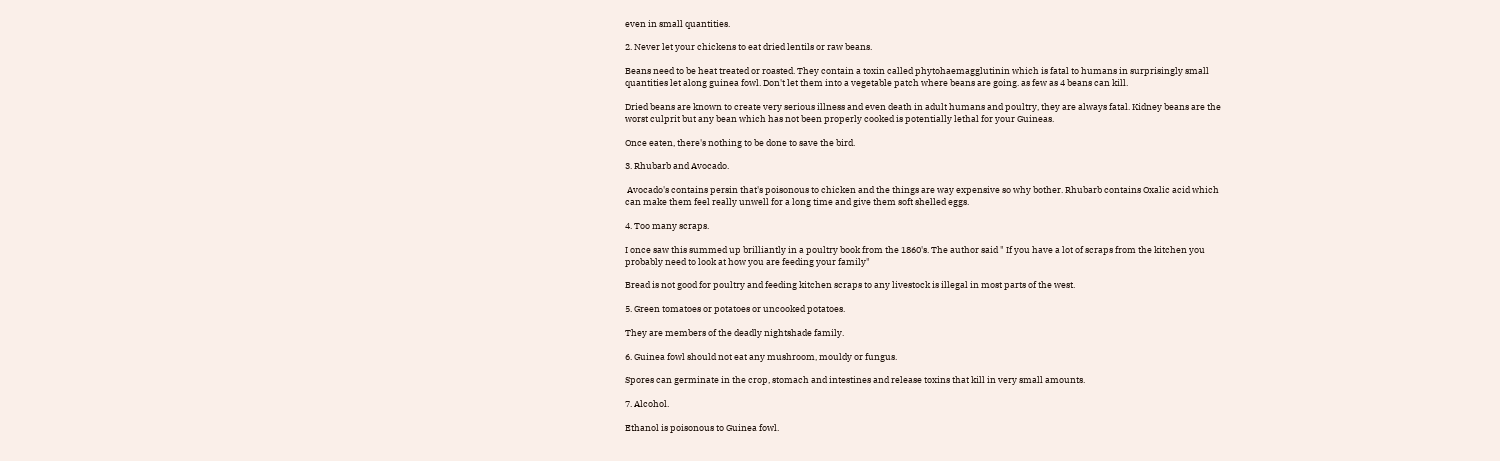even in small quantities.

2. Never let your chickens to eat dried lentils or raw beans.

Beans need to be heat treated or roasted. They contain a toxin called phytohaemagglutinin which is fatal to humans in surprisingly small quantities let along guinea fowl. Don't let them into a vegetable patch where beans are going. as few as 4 beans can kill.

Dried beans are known to create very serious illness and even death in adult humans and poultry, they are always fatal. Kidney beans are the worst culprit but any bean which has not been properly cooked is potentially lethal for your Guineas.

Once eaten, there's nothing to be done to save the bird.

3. Rhubarb and Avocado.

 Avocado's contains persin that's poisonous to chicken and the things are way expensive so why bother. Rhubarb contains Oxalic acid which can make them feel really unwell for a long time and give them soft shelled eggs.

4. Too many scraps.

I once saw this summed up brilliantly in a poultry book from the 1860's. The author said " If you have a lot of scraps from the kitchen you probably need to look at how you are feeding your family"

Bread is not good for poultry and feeding kitchen scraps to any livestock is illegal in most parts of the west.

5. Green tomatoes or potatoes or uncooked potatoes.

They are members of the deadly nightshade family.

6. Guinea fowl should not eat any mushroom, mouldy or fungus.

Spores can germinate in the crop, stomach and intestines and release toxins that kill in very small amounts.

7. Alcohol.

Ethanol is poisonous to Guinea fowl.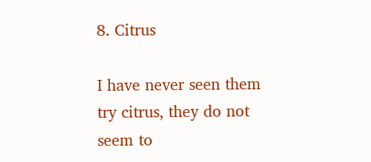8. Citrus

I have never seen them try citrus, they do not seem to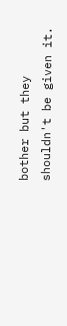bother but they shouldn't be given it.